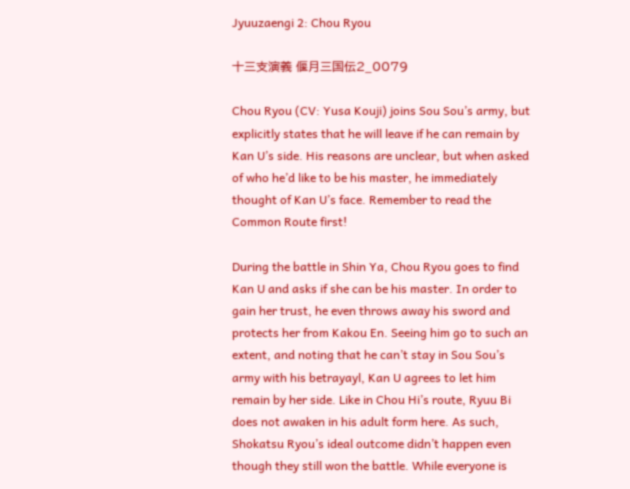Jyuuzaengi 2: Chou Ryou

十三支演義 偃月三国伝2_0079

Chou Ryou (CV: Yusa Kouji) joins Sou Sou’s army, but explicitly states that he will leave if he can remain by Kan U’s side. His reasons are unclear, but when asked of who he’d like to be his master, he immediately thought of Kan U’s face. Remember to read the Common Route first!

During the battle in Shin Ya, Chou Ryou goes to find Kan U and asks if she can be his master. In order to gain her trust, he even throws away his sword and protects her from Kakou En. Seeing him go to such an extent, and noting that he can’t stay in Sou Sou’s army with his betrayayl, Kan U agrees to let him remain by her side. Like in Chou Hi’s route, Ryuu Bi does not awaken in his adult form here. As such, Shokatsu Ryou’s ideal outcome didn’t happen even though they still won the battle. While everyone is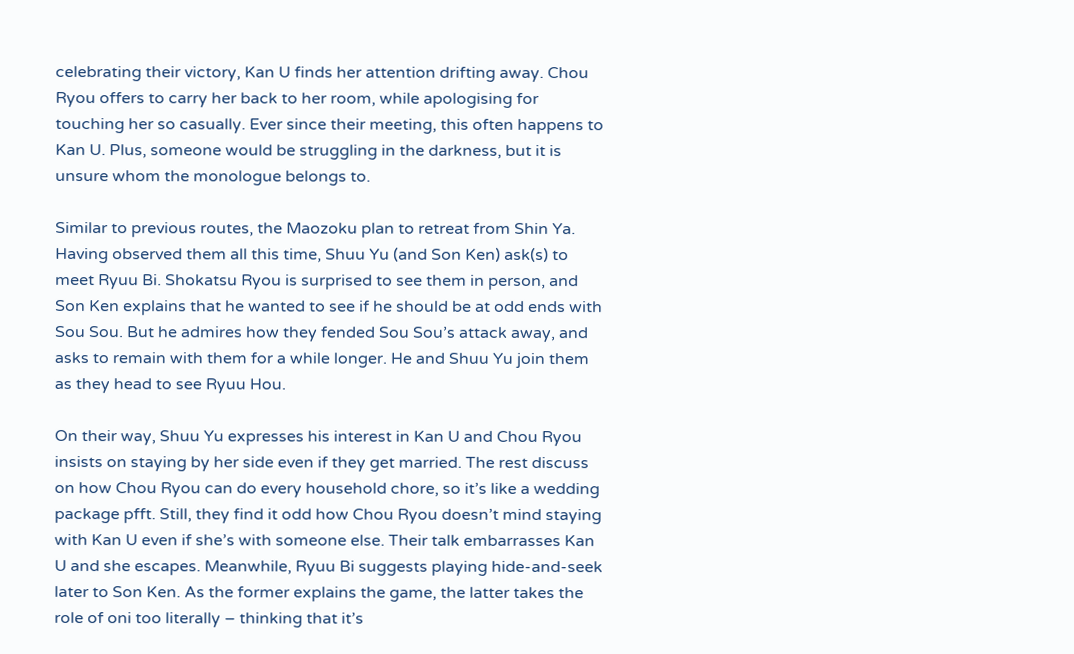celebrating their victory, Kan U finds her attention drifting away. Chou Ryou offers to carry her back to her room, while apologising for touching her so casually. Ever since their meeting, this often happens to Kan U. Plus, someone would be struggling in the darkness, but it is unsure whom the monologue belongs to.

Similar to previous routes, the Maozoku plan to retreat from Shin Ya. Having observed them all this time, Shuu Yu (and Son Ken) ask(s) to meet Ryuu Bi. Shokatsu Ryou is surprised to see them in person, and Son Ken explains that he wanted to see if he should be at odd ends with Sou Sou. But he admires how they fended Sou Sou’s attack away, and asks to remain with them for a while longer. He and Shuu Yu join them as they head to see Ryuu Hou.

On their way, Shuu Yu expresses his interest in Kan U and Chou Ryou insists on staying by her side even if they get married. The rest discuss on how Chou Ryou can do every household chore, so it’s like a wedding package pfft. Still, they find it odd how Chou Ryou doesn’t mind staying with Kan U even if she’s with someone else. Their talk embarrasses Kan U and she escapes. Meanwhile, Ryuu Bi suggests playing hide-and-seek later to Son Ken. As the former explains the game, the latter takes the role of oni too literally – thinking that it’s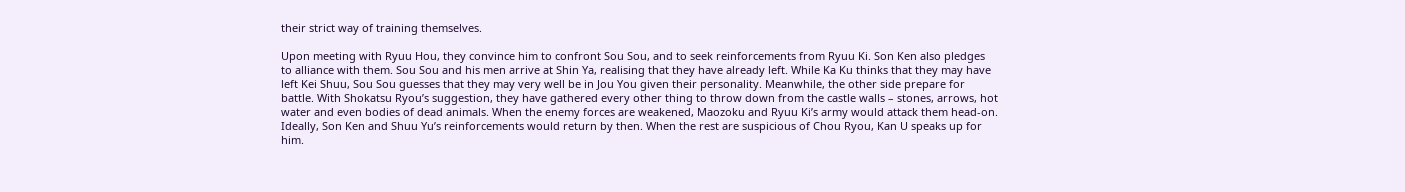their strict way of training themselves.

Upon meeting with Ryuu Hou, they convince him to confront Sou Sou, and to seek reinforcements from Ryuu Ki. Son Ken also pledges to alliance with them. Sou Sou and his men arrive at Shin Ya, realising that they have already left. While Ka Ku thinks that they may have left Kei Shuu, Sou Sou guesses that they may very well be in Jou You given their personality. Meanwhile, the other side prepare for battle. With Shokatsu Ryou’s suggestion, they have gathered every other thing to throw down from the castle walls – stones, arrows, hot water and even bodies of dead animals. When the enemy forces are weakened, Maozoku and Ryuu Ki’s army would attack them head-on. Ideally, Son Ken and Shuu Yu’s reinforcements would return by then. When the rest are suspicious of Chou Ryou, Kan U speaks up for him.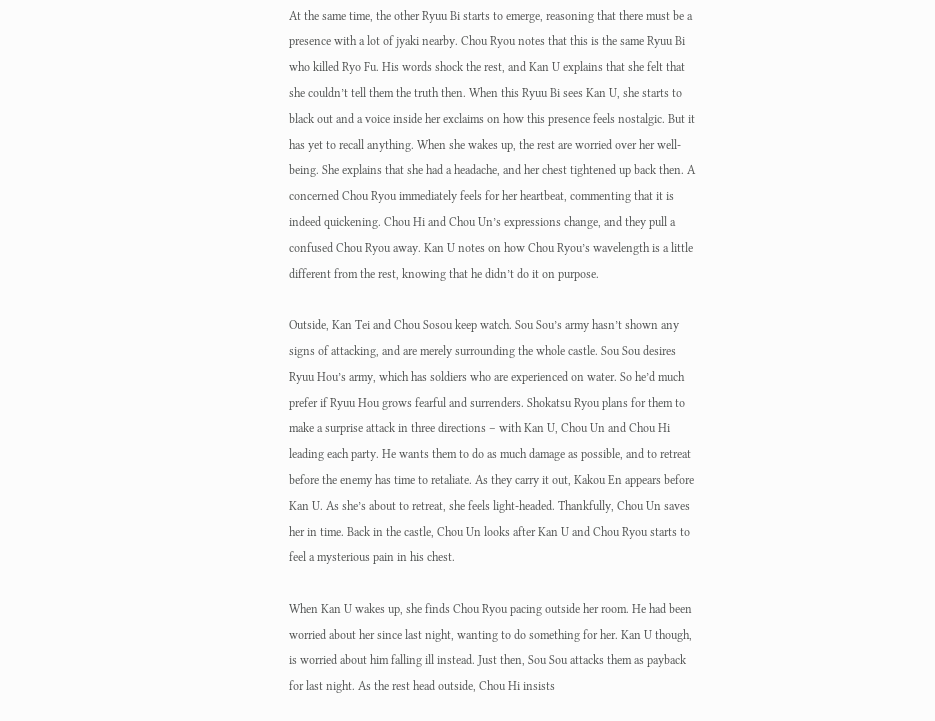At the same time, the other Ryuu Bi starts to emerge, reasoning that there must be a presence with a lot of jyaki nearby. Chou Ryou notes that this is the same Ryuu Bi who killed Ryo Fu. His words shock the rest, and Kan U explains that she felt that she couldn’t tell them the truth then. When this Ryuu Bi sees Kan U, she starts to black out and a voice inside her exclaims on how this presence feels nostalgic. But it has yet to recall anything. When she wakes up, the rest are worried over her well-being. She explains that she had a headache, and her chest tightened up back then. A concerned Chou Ryou immediately feels for her heartbeat, commenting that it is indeed quickening. Chou Hi and Chou Un’s expressions change, and they pull a confused Chou Ryou away. Kan U notes on how Chou Ryou’s wavelength is a little different from the rest, knowing that he didn’t do it on purpose.

Outside, Kan Tei and Chou Sosou keep watch. Sou Sou’s army hasn’t shown any signs of attacking, and are merely surrounding the whole castle. Sou Sou desires Ryuu Hou’s army, which has soldiers who are experienced on water. So he’d much prefer if Ryuu Hou grows fearful and surrenders. Shokatsu Ryou plans for them to make a surprise attack in three directions – with Kan U, Chou Un and Chou Hi leading each party. He wants them to do as much damage as possible, and to retreat before the enemy has time to retaliate. As they carry it out, Kakou En appears before Kan U. As she’s about to retreat, she feels light-headed. Thankfully, Chou Un saves her in time. Back in the castle, Chou Un looks after Kan U and Chou Ryou starts to feel a mysterious pain in his chest.

When Kan U wakes up, she finds Chou Ryou pacing outside her room. He had been worried about her since last night, wanting to do something for her. Kan U though, is worried about him falling ill instead. Just then, Sou Sou attacks them as payback for last night. As the rest head outside, Chou Hi insists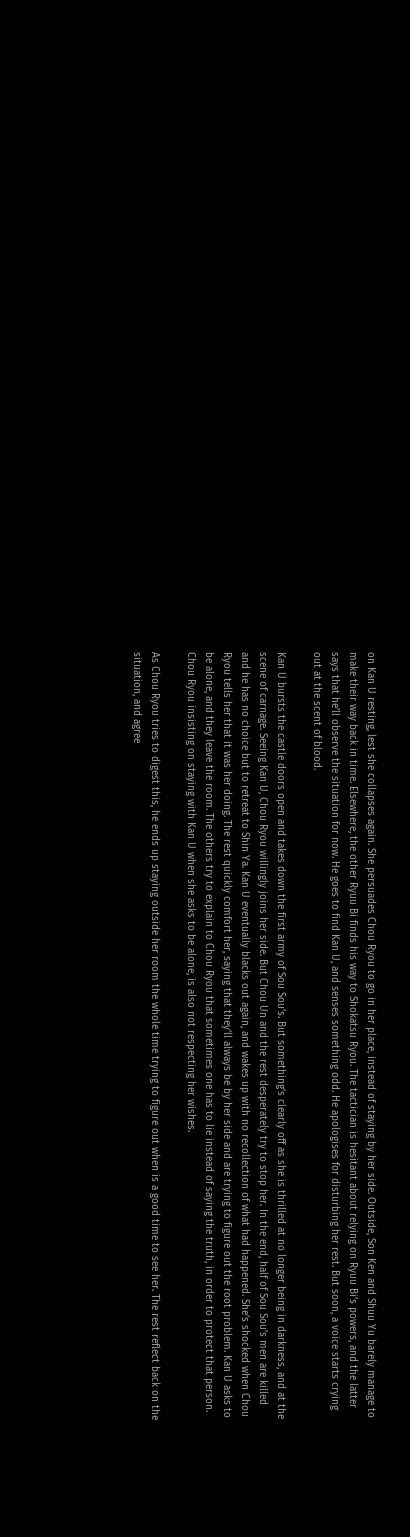on Kan U resting, lest she collapses again. She persuades Chou Ryou to go in her place, instead of staying by her side. Outside, Son Ken and Shuu Yu barely manage to make their way back in time. Elsewhere, the other Ryuu Bi finds his way to Shokatsu Ryou. The tactician is hesitant about relying on Ryuu Bi’s powers, and the latter says that he’ll observe the situation for now. He goes to find Kan U, and senses something odd. He apologises for disturbing her rest. But soon, a voice starts crying out at the scent of blood.

Kan U bursts the castle doors open and takes down the first army of Sou Sou’s. But something’s clearly off as she is thrilled at no longer being in darkness, and at the scene of carnage. Seeing Kan U, Chou Ryou willingly joins her side. But Chou Un and the rest desperately try to stop her. In the end, half of Sou Sou’s men are killed and he has no choice but to retreat to Shin Ya. Kan U eventually blacks out again, and wakes up with no recollection of what had happened. She’s shocked when Chou Ryou tells her that it was her doing. The rest quickly comfort her, saying that they’ll always be by her side and are trying to figure out the root problem. Kan U asks to be alone, and they leave the room. The others try to explain to Chou Ryou that sometimes one has to lie instead of saying the truth, in order to protect that person. Chou Ryou insisting on staying with Kan U when she asks to be alone, is also not respecting her wishes.

As Chou Ryou tries to digest this, he ends up staying outside her room the whole time trying to figure out when is a good time to see her. The rest reflect back on the situation, and agree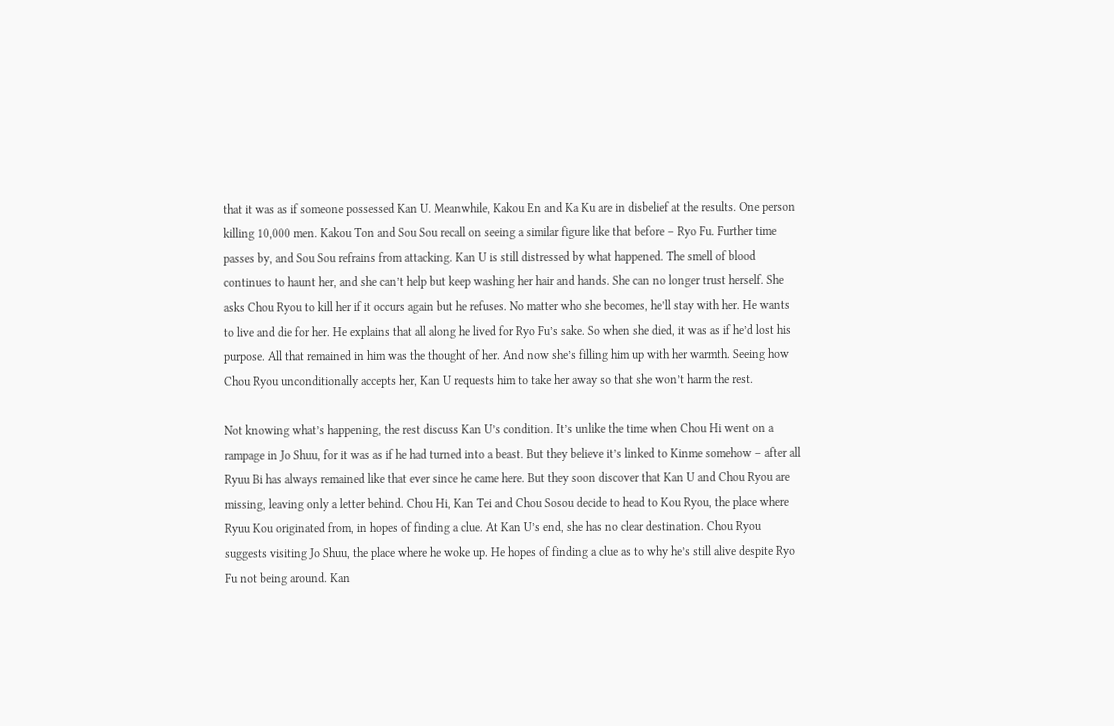that it was as if someone possessed Kan U. Meanwhile, Kakou En and Ka Ku are in disbelief at the results. One person killing 10,000 men. Kakou Ton and Sou Sou recall on seeing a similar figure like that before – Ryo Fu. Further time passes by, and Sou Sou refrains from attacking. Kan U is still distressed by what happened. The smell of blood continues to haunt her, and she can’t help but keep washing her hair and hands. She can no longer trust herself. She asks Chou Ryou to kill her if it occurs again but he refuses. No matter who she becomes, he’ll stay with her. He wants to live and die for her. He explains that all along he lived for Ryo Fu’s sake. So when she died, it was as if he’d lost his purpose. All that remained in him was the thought of her. And now she’s filling him up with her warmth. Seeing how Chou Ryou unconditionally accepts her, Kan U requests him to take her away so that she won’t harm the rest.

Not knowing what’s happening, the rest discuss Kan U’s condition. It’s unlike the time when Chou Hi went on a rampage in Jo Shuu, for it was as if he had turned into a beast. But they believe it’s linked to Kinme somehow – after all Ryuu Bi has always remained like that ever since he came here. But they soon discover that Kan U and Chou Ryou are missing, leaving only a letter behind. Chou Hi, Kan Tei and Chou Sosou decide to head to Kou Ryou, the place where Ryuu Kou originated from, in hopes of finding a clue. At Kan U’s end, she has no clear destination. Chou Ryou suggests visiting Jo Shuu, the place where he woke up. He hopes of finding a clue as to why he’s still alive despite Ryo Fu not being around. Kan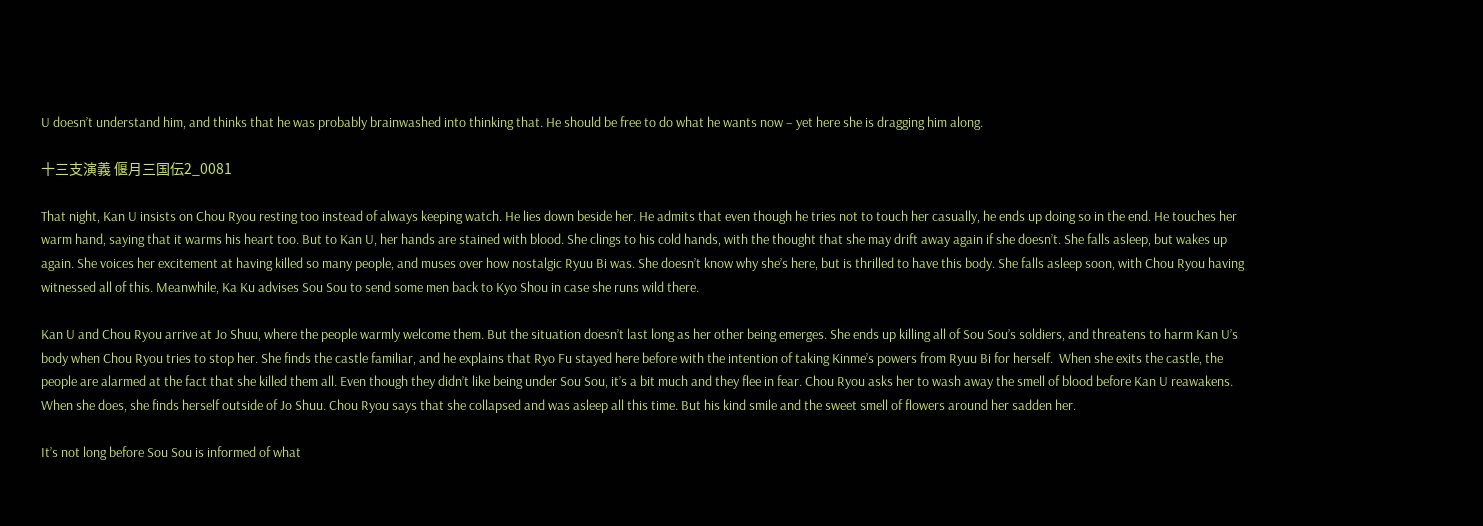U doesn’t understand him, and thinks that he was probably brainwashed into thinking that. He should be free to do what he wants now – yet here she is dragging him along.

十三支演義 偃月三国伝2_0081

That night, Kan U insists on Chou Ryou resting too instead of always keeping watch. He lies down beside her. He admits that even though he tries not to touch her casually, he ends up doing so in the end. He touches her warm hand, saying that it warms his heart too. But to Kan U, her hands are stained with blood. She clings to his cold hands, with the thought that she may drift away again if she doesn’t. She falls asleep, but wakes up again. She voices her excitement at having killed so many people, and muses over how nostalgic Ryuu Bi was. She doesn’t know why she’s here, but is thrilled to have this body. She falls asleep soon, with Chou Ryou having witnessed all of this. Meanwhile, Ka Ku advises Sou Sou to send some men back to Kyo Shou in case she runs wild there.

Kan U and Chou Ryou arrive at Jo Shuu, where the people warmly welcome them. But the situation doesn’t last long as her other being emerges. She ends up killing all of Sou Sou’s soldiers, and threatens to harm Kan U’s body when Chou Ryou tries to stop her. She finds the castle familiar, and he explains that Ryo Fu stayed here before with the intention of taking Kinme’s powers from Ryuu Bi for herself.  When she exits the castle, the people are alarmed at the fact that she killed them all. Even though they didn’t like being under Sou Sou, it’s a bit much and they flee in fear. Chou Ryou asks her to wash away the smell of blood before Kan U reawakens. When she does, she finds herself outside of Jo Shuu. Chou Ryou says that she collapsed and was asleep all this time. But his kind smile and the sweet smell of flowers around her sadden her.

It’s not long before Sou Sou is informed of what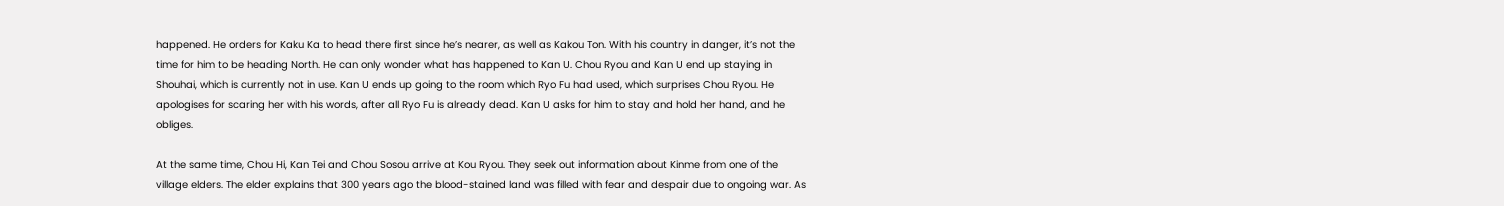happened. He orders for Kaku Ka to head there first since he’s nearer, as well as Kakou Ton. With his country in danger, it’s not the time for him to be heading North. He can only wonder what has happened to Kan U. Chou Ryou and Kan U end up staying in Shouhai, which is currently not in use. Kan U ends up going to the room which Ryo Fu had used, which surprises Chou Ryou. He apologises for scaring her with his words, after all Ryo Fu is already dead. Kan U asks for him to stay and hold her hand, and he obliges.

At the same time, Chou Hi, Kan Tei and Chou Sosou arrive at Kou Ryou. They seek out information about Kinme from one of the village elders. The elder explains that 300 years ago the blood-stained land was filled with fear and despair due to ongoing war. As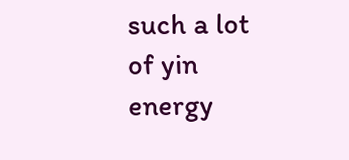such a lot of yin energy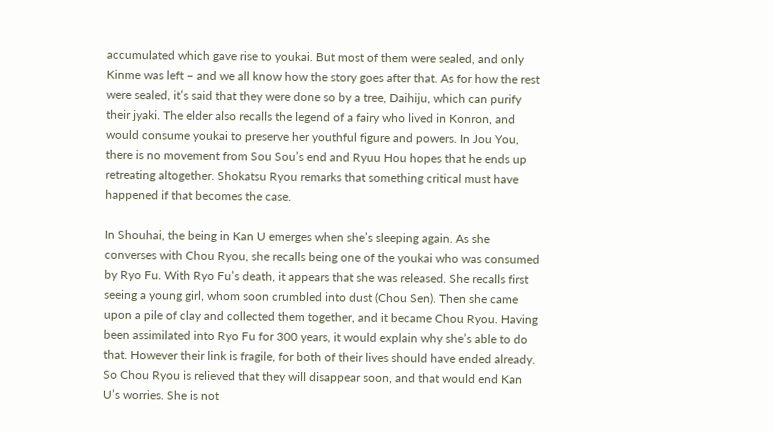accumulated which gave rise to youkai. But most of them were sealed, and only Kinme was left – and we all know how the story goes after that. As for how the rest were sealed, it’s said that they were done so by a tree, Daihiju, which can purify their jyaki. The elder also recalls the legend of a fairy who lived in Konron, and would consume youkai to preserve her youthful figure and powers. In Jou You, there is no movement from Sou Sou’s end and Ryuu Hou hopes that he ends up retreating altogether. Shokatsu Ryou remarks that something critical must have happened if that becomes the case.

In Shouhai, the being in Kan U emerges when she’s sleeping again. As she converses with Chou Ryou, she recalls being one of the youkai who was consumed by Ryo Fu. With Ryo Fu’s death, it appears that she was released. She recalls first seeing a young girl, whom soon crumbled into dust (Chou Sen). Then she came upon a pile of clay and collected them together, and it became Chou Ryou. Having been assimilated into Ryo Fu for 300 years, it would explain why she’s able to do that. However their link is fragile, for both of their lives should have ended already. So Chou Ryou is relieved that they will disappear soon, and that would end Kan U’s worries. She is not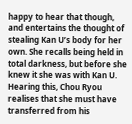happy to hear that though, and entertains the thought of stealing Kan U’s body for her own. She recalls being held in total darkness, but before she knew it she was with Kan U. Hearing this, Chou Ryou realises that she must have transferred from his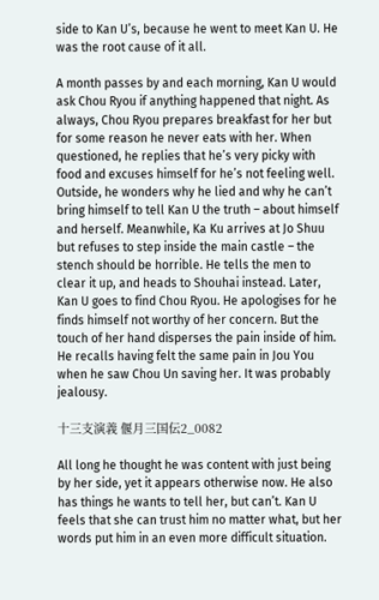side to Kan U’s, because he went to meet Kan U. He was the root cause of it all.

A month passes by and each morning, Kan U would ask Chou Ryou if anything happened that night. As always, Chou Ryou prepares breakfast for her but for some reason he never eats with her. When questioned, he replies that he’s very picky with food and excuses himself for he’s not feeling well. Outside, he wonders why he lied and why he can’t bring himself to tell Kan U the truth – about himself and herself. Meanwhile, Ka Ku arrives at Jo Shuu but refuses to step inside the main castle – the stench should be horrible. He tells the men to clear it up, and heads to Shouhai instead. Later, Kan U goes to find Chou Ryou. He apologises for he finds himself not worthy of her concern. But the touch of her hand disperses the pain inside of him. He recalls having felt the same pain in Jou You when he saw Chou Un saving her. It was probably jealousy.

十三支演義 偃月三国伝2_0082

All long he thought he was content with just being by her side, yet it appears otherwise now. He also has things he wants to tell her, but can’t. Kan U feels that she can trust him no matter what, but her words put him in an even more difficult situation.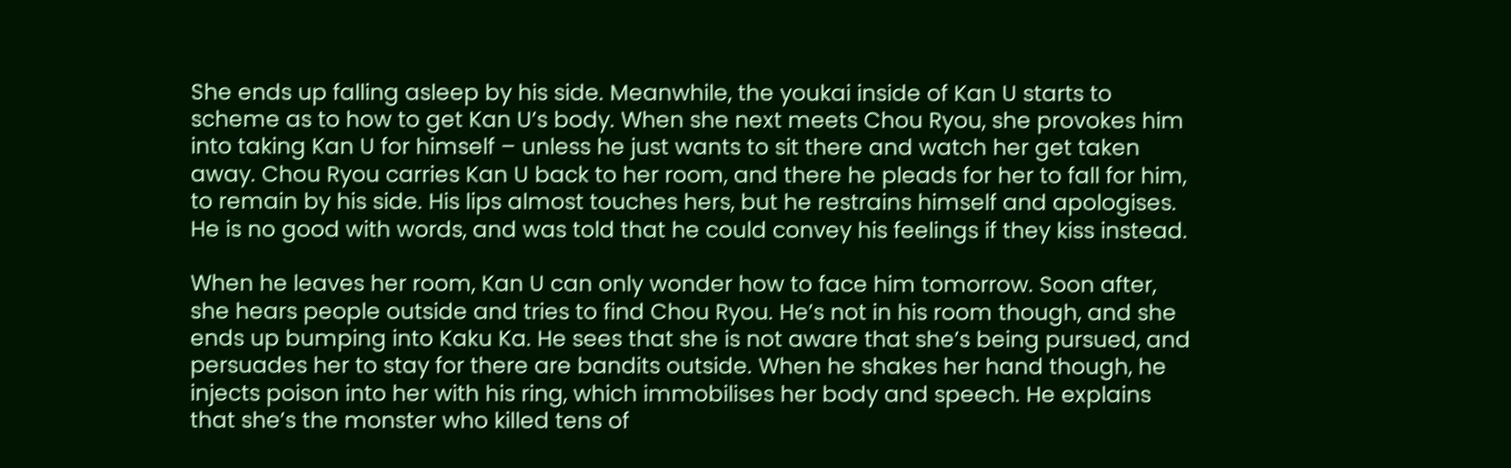She ends up falling asleep by his side. Meanwhile, the youkai inside of Kan U starts to scheme as to how to get Kan U’s body. When she next meets Chou Ryou, she provokes him into taking Kan U for himself – unless he just wants to sit there and watch her get taken away. Chou Ryou carries Kan U back to her room, and there he pleads for her to fall for him, to remain by his side. His lips almost touches hers, but he restrains himself and apologises. He is no good with words, and was told that he could convey his feelings if they kiss instead.

When he leaves her room, Kan U can only wonder how to face him tomorrow. Soon after, she hears people outside and tries to find Chou Ryou. He’s not in his room though, and she ends up bumping into Kaku Ka. He sees that she is not aware that she’s being pursued, and persuades her to stay for there are bandits outside. When he shakes her hand though, he injects poison into her with his ring, which immobilises her body and speech. He explains that she’s the monster who killed tens of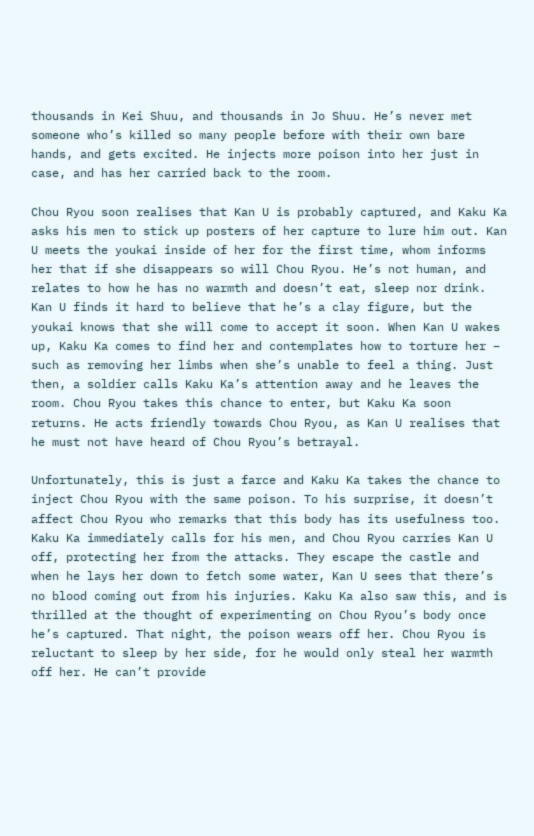thousands in Kei Shuu, and thousands in Jo Shuu. He’s never met someone who’s killed so many people before with their own bare hands, and gets excited. He injects more poison into her just in case, and has her carried back to the room.

Chou Ryou soon realises that Kan U is probably captured, and Kaku Ka asks his men to stick up posters of her capture to lure him out. Kan U meets the youkai inside of her for the first time, whom informs her that if she disappears so will Chou Ryou. He’s not human, and relates to how he has no warmth and doesn’t eat, sleep nor drink. Kan U finds it hard to believe that he’s a clay figure, but the youkai knows that she will come to accept it soon. When Kan U wakes up, Kaku Ka comes to find her and contemplates how to torture her – such as removing her limbs when she’s unable to feel a thing. Just then, a soldier calls Kaku Ka’s attention away and he leaves the room. Chou Ryou takes this chance to enter, but Kaku Ka soon returns. He acts friendly towards Chou Ryou, as Kan U realises that he must not have heard of Chou Ryou’s betrayal.

Unfortunately, this is just a farce and Kaku Ka takes the chance to inject Chou Ryou with the same poison. To his surprise, it doesn’t affect Chou Ryou who remarks that this body has its usefulness too. Kaku Ka immediately calls for his men, and Chou Ryou carries Kan U off, protecting her from the attacks. They escape the castle and when he lays her down to fetch some water, Kan U sees that there’s no blood coming out from his injuries. Kaku Ka also saw this, and is thrilled at the thought of experimenting on Chou Ryou’s body once he’s captured. That night, the poison wears off her. Chou Ryou is reluctant to sleep by her side, for he would only steal her warmth off her. He can’t provide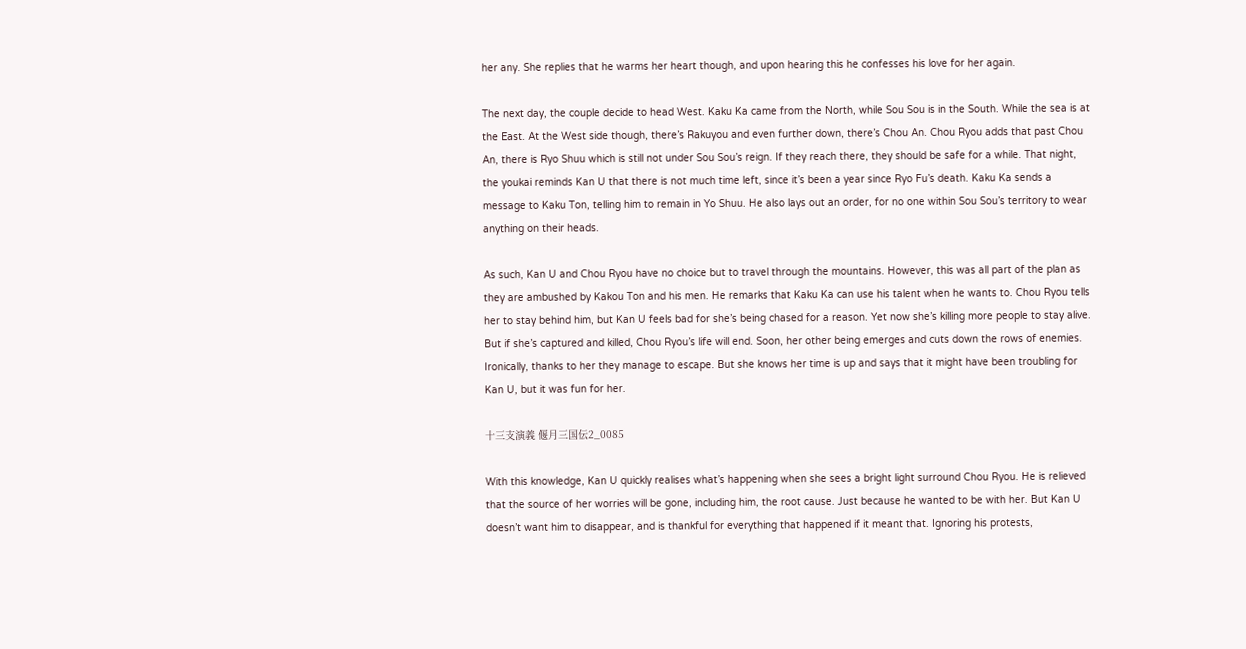her any. She replies that he warms her heart though, and upon hearing this he confesses his love for her again.

The next day, the couple decide to head West. Kaku Ka came from the North, while Sou Sou is in the South. While the sea is at the East. At the West side though, there’s Rakuyou and even further down, there’s Chou An. Chou Ryou adds that past Chou An, there is Ryo Shuu which is still not under Sou Sou’s reign. If they reach there, they should be safe for a while. That night, the youkai reminds Kan U that there is not much time left, since it’s been a year since Ryo Fu’s death. Kaku Ka sends a message to Kaku Ton, telling him to remain in Yo Shuu. He also lays out an order, for no one within Sou Sou’s territory to wear anything on their heads.

As such, Kan U and Chou Ryou have no choice but to travel through the mountains. However, this was all part of the plan as they are ambushed by Kakou Ton and his men. He remarks that Kaku Ka can use his talent when he wants to. Chou Ryou tells her to stay behind him, but Kan U feels bad for she’s being chased for a reason. Yet now she’s killing more people to stay alive. But if she’s captured and killed, Chou Ryou’s life will end. Soon, her other being emerges and cuts down the rows of enemies. Ironically, thanks to her they manage to escape. But she knows her time is up and says that it might have been troubling for Kan U, but it was fun for her.

十三支演義 偃月三国伝2_0085

With this knowledge, Kan U quickly realises what’s happening when she sees a bright light surround Chou Ryou. He is relieved that the source of her worries will be gone, including him, the root cause. Just because he wanted to be with her. But Kan U doesn’t want him to disappear, and is thankful for everything that happened if it meant that. Ignoring his protests,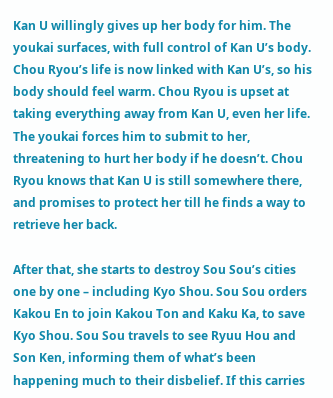Kan U willingly gives up her body for him. The youkai surfaces, with full control of Kan U’s body. Chou Ryou’s life is now linked with Kan U’s, so his body should feel warm. Chou Ryou is upset at taking everything away from Kan U, even her life. The youkai forces him to submit to her, threatening to hurt her body if he doesn’t. Chou Ryou knows that Kan U is still somewhere there, and promises to protect her till he finds a way to retrieve her back.

After that, she starts to destroy Sou Sou’s cities one by one – including Kyo Shou. Sou Sou orders Kakou En to join Kakou Ton and Kaku Ka, to save Kyo Shou. Sou Sou travels to see Ryuu Hou and Son Ken, informing them of what’s been happening much to their disbelief. If this carries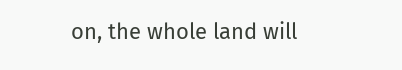on, the whole land will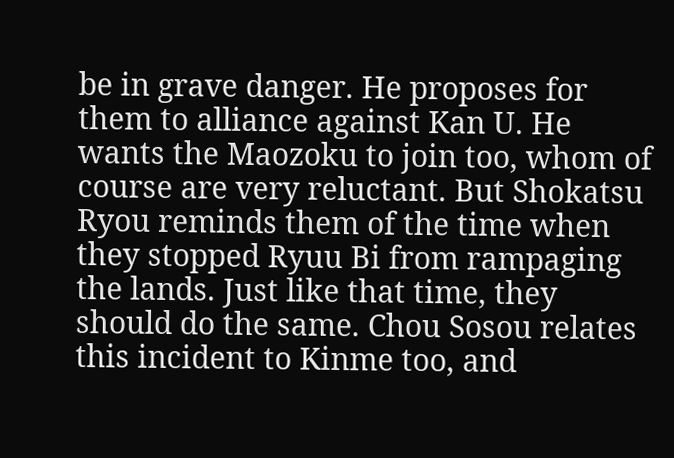be in grave danger. He proposes for them to alliance against Kan U. He wants the Maozoku to join too, whom of course are very reluctant. But Shokatsu Ryou reminds them of the time when they stopped Ryuu Bi from rampaging the lands. Just like that time, they should do the same. Chou Sosou relates this incident to Kinme too, and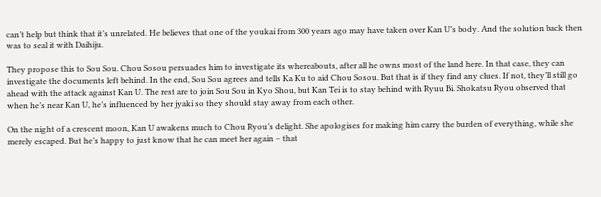can’t help but think that it’s unrelated. He believes that one of the youkai from 300 years ago may have taken over Kan U’s body. And the solution back then was to seal it with Daihiju.

They propose this to Sou Sou. Chou Sosou persuades him to investigate its whereabouts, after all he owns most of the land here. In that case, they can investigate the documents left behind. In the end, Sou Sou agrees and tells Ka Ku to aid Chou Sosou. But that is if they find any clues. If not, they’ll still go ahead with the attack against Kan U. The rest are to join Sou Sou in Kyo Shou, but Kan Tei is to stay behind with Ryuu Bi. Shokatsu Ryou observed that when he’s near Kan U, he’s influenced by her jyaki so they should stay away from each other.

On the night of a crescent moon, Kan U awakens much to Chou Ryou’s delight. She apologises for making him carry the burden of everything, while she merely escaped. But he’s happy to just know that he can meet her again – that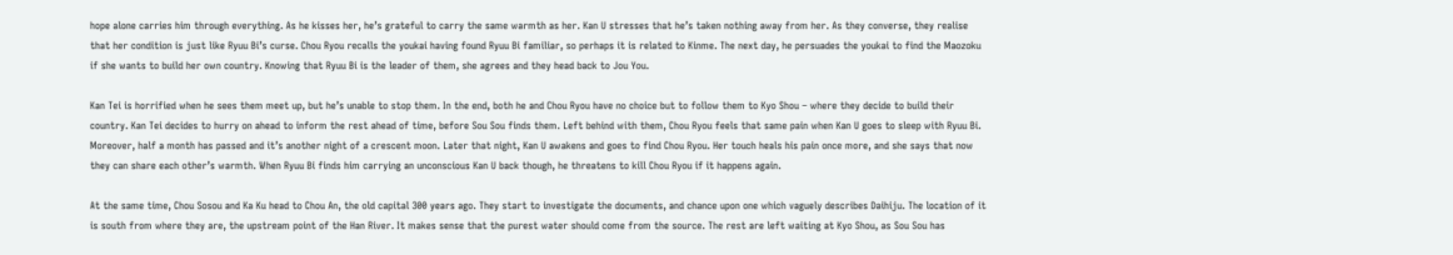hope alone carries him through everything. As he kisses her, he’s grateful to carry the same warmth as her. Kan U stresses that he’s taken nothing away from her. As they converse, they realise that her condition is just like Ryuu Bi’s curse. Chou Ryou recalls the youkai having found Ryuu Bi familiar, so perhaps it is related to Kinme. The next day, he persuades the youkai to find the Maozoku if she wants to build her own country. Knowing that Ryuu Bi is the leader of them, she agrees and they head back to Jou You.

Kan Tei is horrified when he sees them meet up, but he’s unable to stop them. In the end, both he and Chou Ryou have no choice but to follow them to Kyo Shou – where they decide to build their country. Kan Tei decides to hurry on ahead to inform the rest ahead of time, before Sou Sou finds them. Left behind with them, Chou Ryou feels that same pain when Kan U goes to sleep with Ryuu Bi. Moreover, half a month has passed and it’s another night of a crescent moon. Later that night, Kan U awakens and goes to find Chou Ryou. Her touch heals his pain once more, and she says that now they can share each other’s warmth. When Ryuu Bi finds him carrying an unconscious Kan U back though, he threatens to kill Chou Ryou if it happens again.

At the same time, Chou Sosou and Ka Ku head to Chou An, the old capital 300 years ago. They start to investigate the documents, and chance upon one which vaguely describes Daihiju. The location of it is south from where they are, the upstream point of the Han River. It makes sense that the purest water should come from the source. The rest are left waiting at Kyo Shou, as Sou Sou has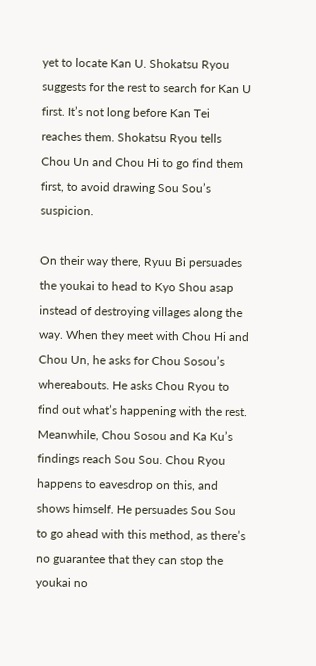yet to locate Kan U. Shokatsu Ryou suggests for the rest to search for Kan U first. It’s not long before Kan Tei reaches them. Shokatsu Ryou tells Chou Un and Chou Hi to go find them first, to avoid drawing Sou Sou’s suspicion.

On their way there, Ryuu Bi persuades the youkai to head to Kyo Shou asap instead of destroying villages along the way. When they meet with Chou Hi and Chou Un, he asks for Chou Sosou’s whereabouts. He asks Chou Ryou to find out what’s happening with the rest. Meanwhile, Chou Sosou and Ka Ku’s findings reach Sou Sou. Chou Ryou happens to eavesdrop on this, and shows himself. He persuades Sou Sou to go ahead with this method, as there’s no guarantee that they can stop the youkai no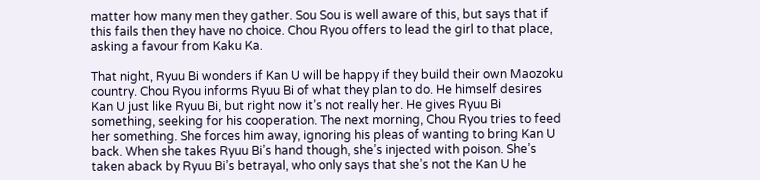matter how many men they gather. Sou Sou is well aware of this, but says that if this fails then they have no choice. Chou Ryou offers to lead the girl to that place, asking a favour from Kaku Ka.

That night, Ryuu Bi wonders if Kan U will be happy if they build their own Maozoku country. Chou Ryou informs Ryuu Bi of what they plan to do. He himself desires Kan U just like Ryuu Bi, but right now it’s not really her. He gives Ryuu Bi something, seeking for his cooperation. The next morning, Chou Ryou tries to feed her something. She forces him away, ignoring his pleas of wanting to bring Kan U back. When she takes Ryuu Bi’s hand though, she’s injected with poison. She’s taken aback by Ryuu Bi’s betrayal, who only says that she’s not the Kan U he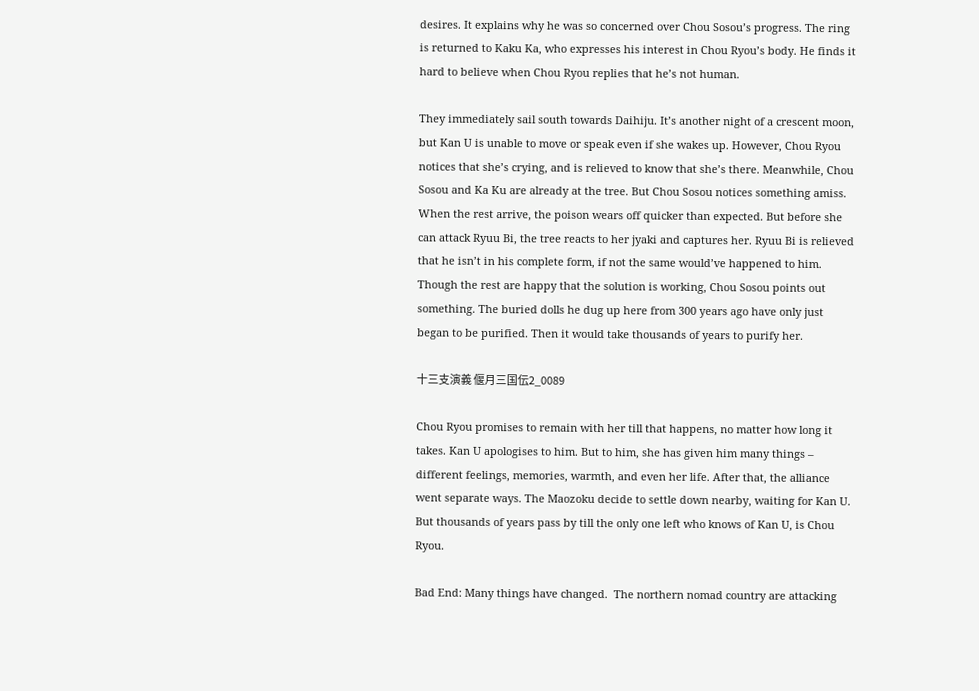desires. It explains why he was so concerned over Chou Sosou’s progress. The ring is returned to Kaku Ka, who expresses his interest in Chou Ryou’s body. He finds it hard to believe when Chou Ryou replies that he’s not human.

They immediately sail south towards Daihiju. It’s another night of a crescent moon, but Kan U is unable to move or speak even if she wakes up. However, Chou Ryou notices that she’s crying, and is relieved to know that she’s there. Meanwhile, Chou Sosou and Ka Ku are already at the tree. But Chou Sosou notices something amiss. When the rest arrive, the poison wears off quicker than expected. But before she can attack Ryuu Bi, the tree reacts to her jyaki and captures her. Ryuu Bi is relieved that he isn’t in his complete form, if not the same would’ve happened to him. Though the rest are happy that the solution is working, Chou Sosou points out something. The buried dolls he dug up here from 300 years ago have only just began to be purified. Then it would take thousands of years to purify her.

十三支演義 偃月三国伝2_0089

Chou Ryou promises to remain with her till that happens, no matter how long it takes. Kan U apologises to him. But to him, she has given him many things – different feelings, memories, warmth, and even her life. After that, the alliance went separate ways. The Maozoku decide to settle down nearby, waiting for Kan U. But thousands of years pass by till the only one left who knows of Kan U, is Chou Ryou.

Bad End: Many things have changed.  The northern nomad country are attacking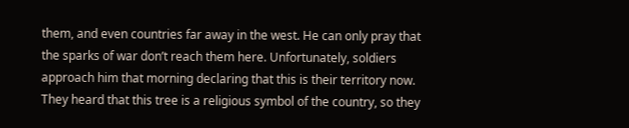them, and even countries far away in the west. He can only pray that the sparks of war don’t reach them here. Unfortunately, soldiers approach him that morning declaring that this is their territory now. They heard that this tree is a religious symbol of the country, so they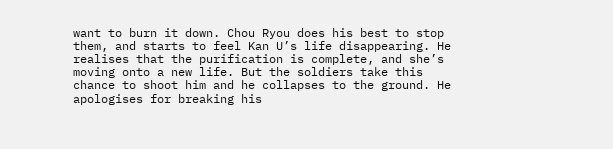want to burn it down. Chou Ryou does his best to stop them, and starts to feel Kan U’s life disappearing. He realises that the purification is complete, and she’s moving onto a new life. But the soldiers take this chance to shoot him and he collapses to the ground. He apologises for breaking his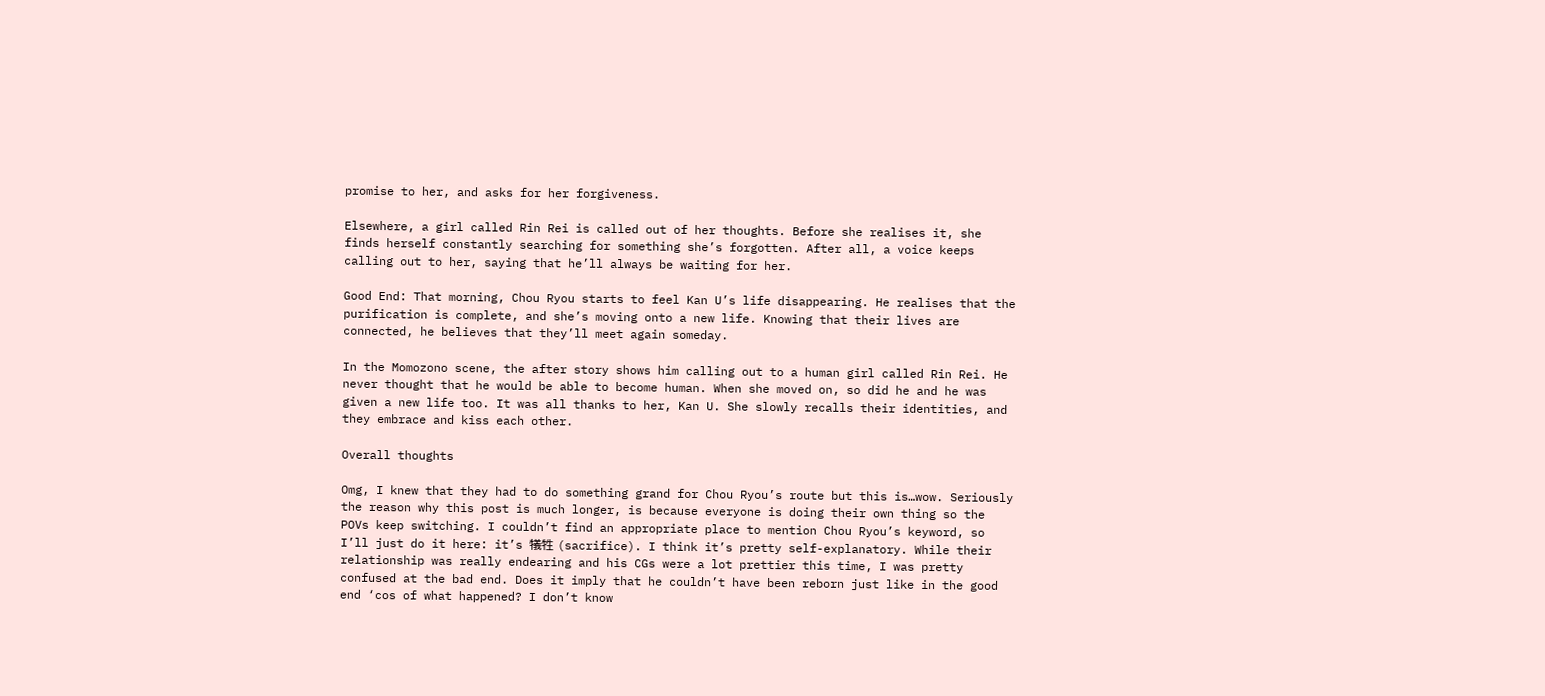promise to her, and asks for her forgiveness.

Elsewhere, a girl called Rin Rei is called out of her thoughts. Before she realises it, she finds herself constantly searching for something she’s forgotten. After all, a voice keeps calling out to her, saying that he’ll always be waiting for her.

Good End: That morning, Chou Ryou starts to feel Kan U’s life disappearing. He realises that the purification is complete, and she’s moving onto a new life. Knowing that their lives are connected, he believes that they’ll meet again someday.

In the Momozono scene, the after story shows him calling out to a human girl called Rin Rei. He never thought that he would be able to become human. When she moved on, so did he and he was given a new life too. It was all thanks to her, Kan U. She slowly recalls their identities, and they embrace and kiss each other.

Overall thoughts

Omg, I knew that they had to do something grand for Chou Ryou’s route but this is…wow. Seriously the reason why this post is much longer, is because everyone is doing their own thing so the POVs keep switching. I couldn’t find an appropriate place to mention Chou Ryou’s keyword, so I’ll just do it here: it’s 犠牲 (sacrifice). I think it’s pretty self-explanatory. While their relationship was really endearing and his CGs were a lot prettier this time, I was pretty confused at the bad end. Does it imply that he couldn’t have been reborn just like in the good end ‘cos of what happened? I don’t know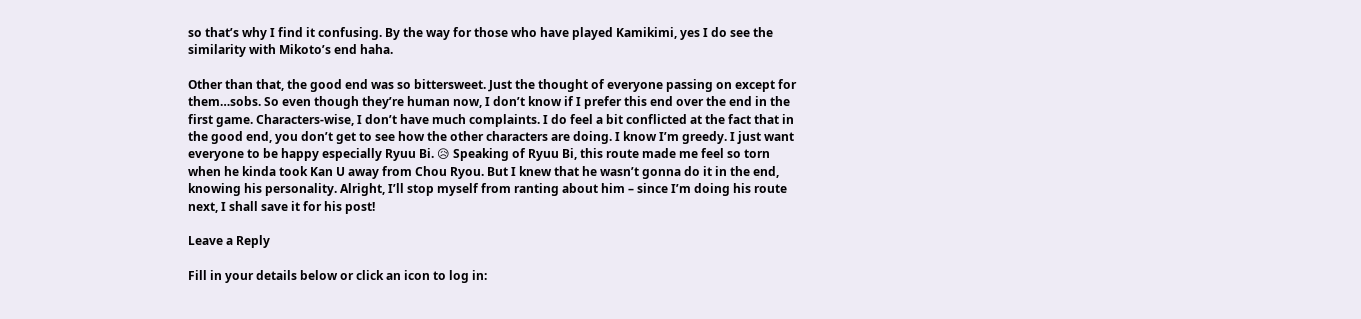so that’s why I find it confusing. By the way for those who have played Kamikimi, yes I do see the similarity with Mikoto’s end haha.

Other than that, the good end was so bittersweet. Just the thought of everyone passing on except for them…sobs. So even though they’re human now, I don’t know if I prefer this end over the end in the first game. Characters-wise, I don’t have much complaints. I do feel a bit conflicted at the fact that in the good end, you don’t get to see how the other characters are doing. I know I’m greedy. I just want everyone to be happy especially Ryuu Bi. 😥 Speaking of Ryuu Bi, this route made me feel so torn when he kinda took Kan U away from Chou Ryou. But I knew that he wasn’t gonna do it in the end, knowing his personality. Alright, I’ll stop myself from ranting about him – since I’m doing his route next, I shall save it for his post!

Leave a Reply

Fill in your details below or click an icon to log in: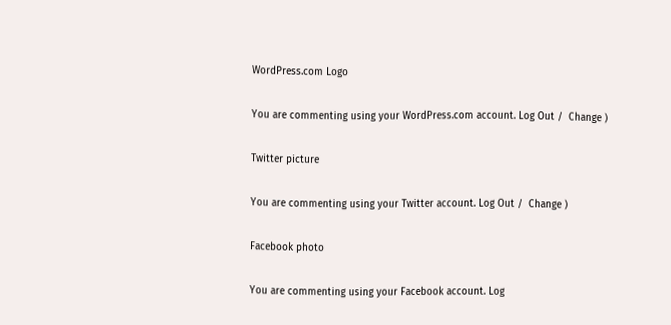WordPress.com Logo

You are commenting using your WordPress.com account. Log Out /  Change )

Twitter picture

You are commenting using your Twitter account. Log Out /  Change )

Facebook photo

You are commenting using your Facebook account. Log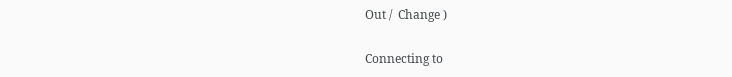Out /  Change )

Connecting to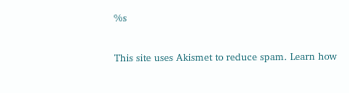%s

This site uses Akismet to reduce spam. Learn how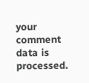your comment data is processed.